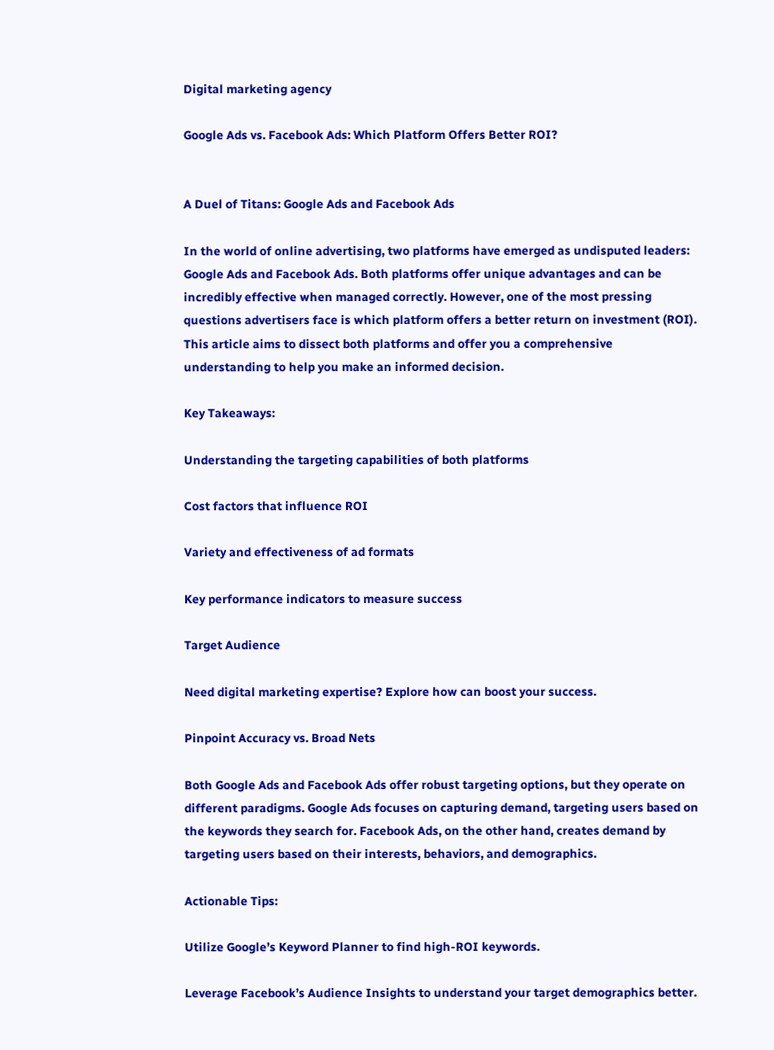Digital marketing agency

Google Ads vs. Facebook Ads: Which Platform Offers Better ROI?


A Duel of Titans: Google Ads and Facebook Ads

In the world of online advertising, two platforms have emerged as undisputed leaders: Google Ads and Facebook Ads. Both platforms offer unique advantages and can be incredibly effective when managed correctly. However, one of the most pressing questions advertisers face is which platform offers a better return on investment (ROI). This article aims to dissect both platforms and offer you a comprehensive understanding to help you make an informed decision.

Key Takeaways:

Understanding the targeting capabilities of both platforms

Cost factors that influence ROI

Variety and effectiveness of ad formats

Key performance indicators to measure success

Target Audience

Need digital marketing expertise? Explore how can boost your success.

Pinpoint Accuracy vs. Broad Nets

Both Google Ads and Facebook Ads offer robust targeting options, but they operate on different paradigms. Google Ads focuses on capturing demand, targeting users based on the keywords they search for. Facebook Ads, on the other hand, creates demand by targeting users based on their interests, behaviors, and demographics.

Actionable Tips:

Utilize Google’s Keyword Planner to find high-ROI keywords.

Leverage Facebook’s Audience Insights to understand your target demographics better.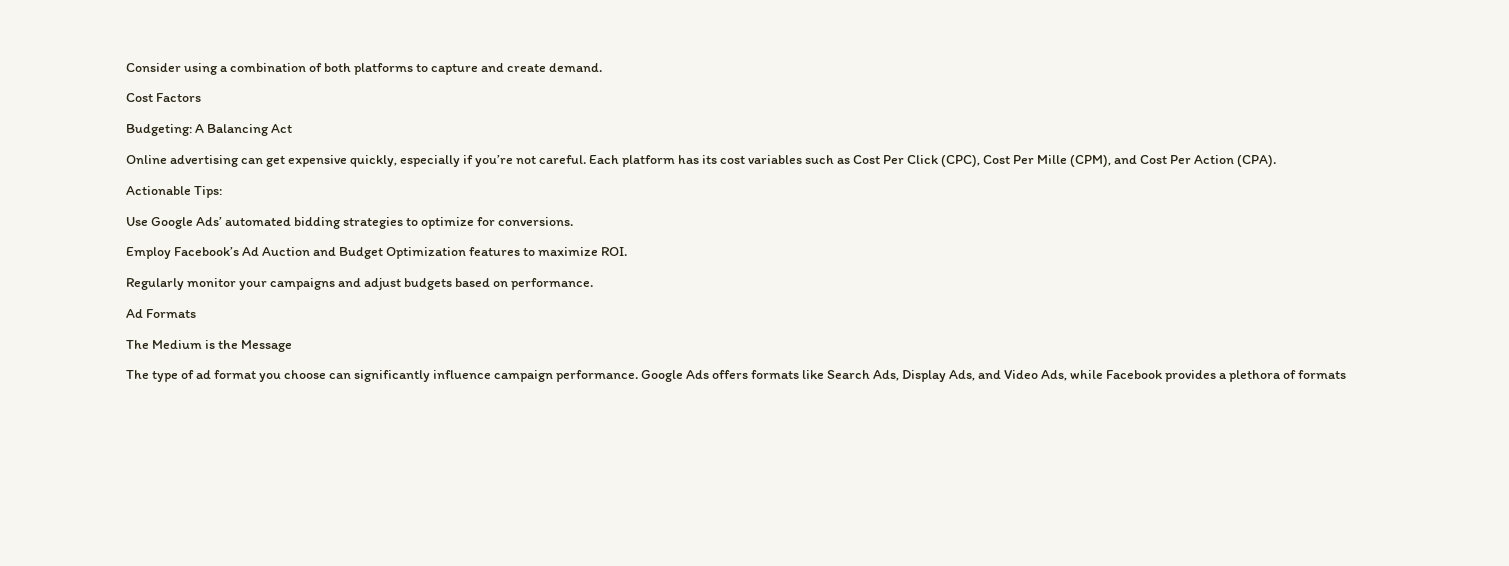Consider using a combination of both platforms to capture and create demand.

Cost Factors

Budgeting: A Balancing Act

Online advertising can get expensive quickly, especially if you’re not careful. Each platform has its cost variables such as Cost Per Click (CPC), Cost Per Mille (CPM), and Cost Per Action (CPA).

Actionable Tips:

Use Google Ads’ automated bidding strategies to optimize for conversions.

Employ Facebook’s Ad Auction and Budget Optimization features to maximize ROI.

Regularly monitor your campaigns and adjust budgets based on performance.

Ad Formats

The Medium is the Message

The type of ad format you choose can significantly influence campaign performance. Google Ads offers formats like Search Ads, Display Ads, and Video Ads, while Facebook provides a plethora of formats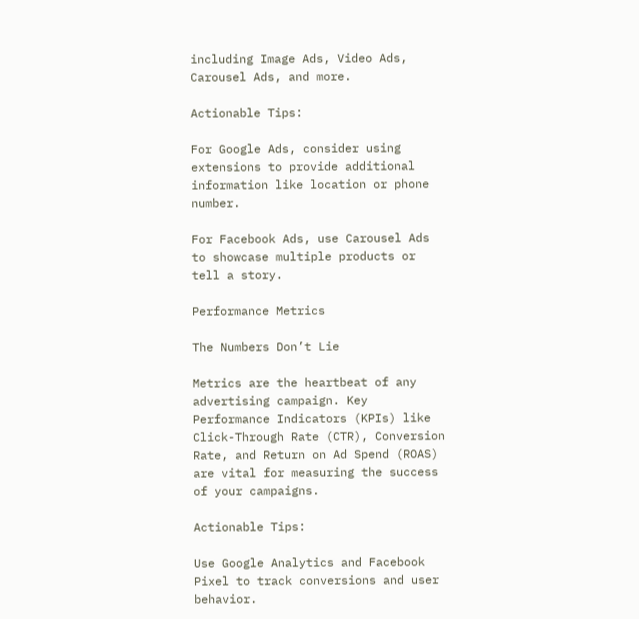including Image Ads, Video Ads, Carousel Ads, and more.

Actionable Tips:

For Google Ads, consider using extensions to provide additional information like location or phone number.

For Facebook Ads, use Carousel Ads to showcase multiple products or tell a story.

Performance Metrics

The Numbers Don’t Lie

Metrics are the heartbeat of any advertising campaign. Key Performance Indicators (KPIs) like Click-Through Rate (CTR), Conversion Rate, and Return on Ad Spend (ROAS) are vital for measuring the success of your campaigns.

Actionable Tips:

Use Google Analytics and Facebook Pixel to track conversions and user behavior.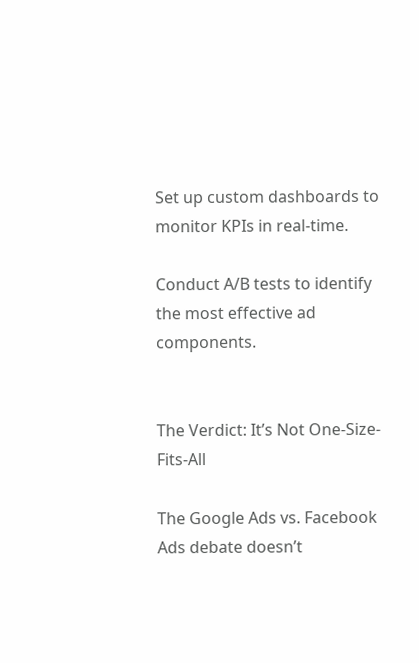Set up custom dashboards to monitor KPIs in real-time.

Conduct A/B tests to identify the most effective ad components.


The Verdict: It’s Not One-Size-Fits-All

The Google Ads vs. Facebook Ads debate doesn’t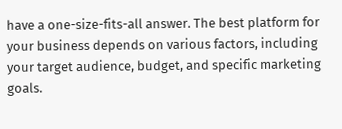have a one-size-fits-all answer. The best platform for your business depends on various factors, including your target audience, budget, and specific marketing goals.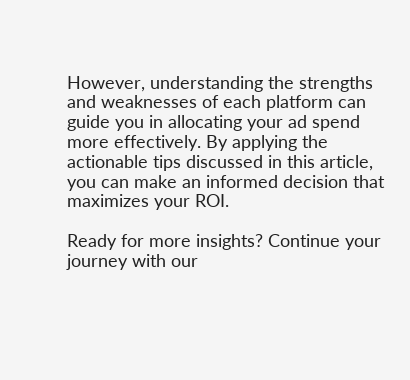However, understanding the strengths and weaknesses of each platform can guide you in allocating your ad spend more effectively. By applying the actionable tips discussed in this article, you can make an informed decision that maximizes your ROI.

Ready for more insights? Continue your journey with our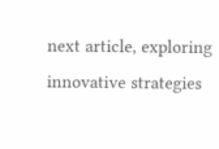next article, exploring innovative strategies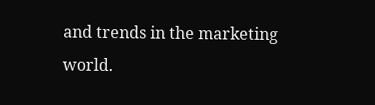and trends in the marketing world.